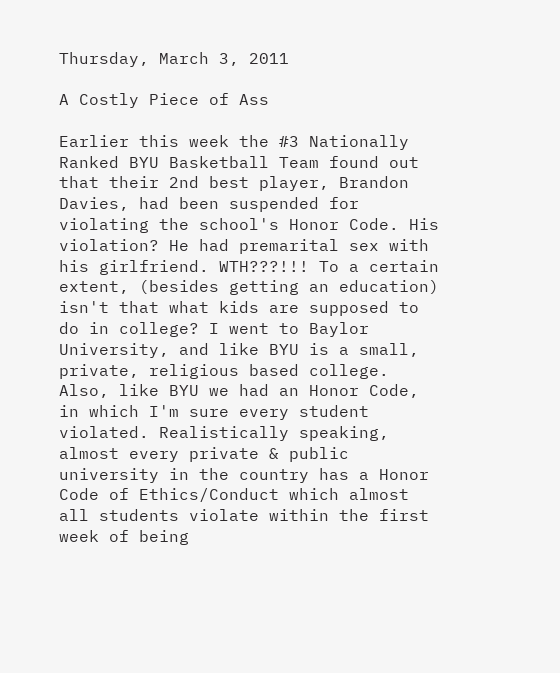Thursday, March 3, 2011

A Costly Piece of Ass

Earlier this week the #3 Nationally Ranked BYU Basketball Team found out that their 2nd best player, Brandon Davies, had been suspended for violating the school's Honor Code. His violation? He had premarital sex with his girlfriend. WTH???!!! To a certain extent, (besides getting an education) isn't that what kids are supposed to do in college? I went to Baylor University, and like BYU is a small, private, religious based college. Also, like BYU we had an Honor Code, in which I'm sure every student violated. Realistically speaking, almost every private & public university in the country has a Honor Code of Ethics/Conduct which almost all students violate within the first week of being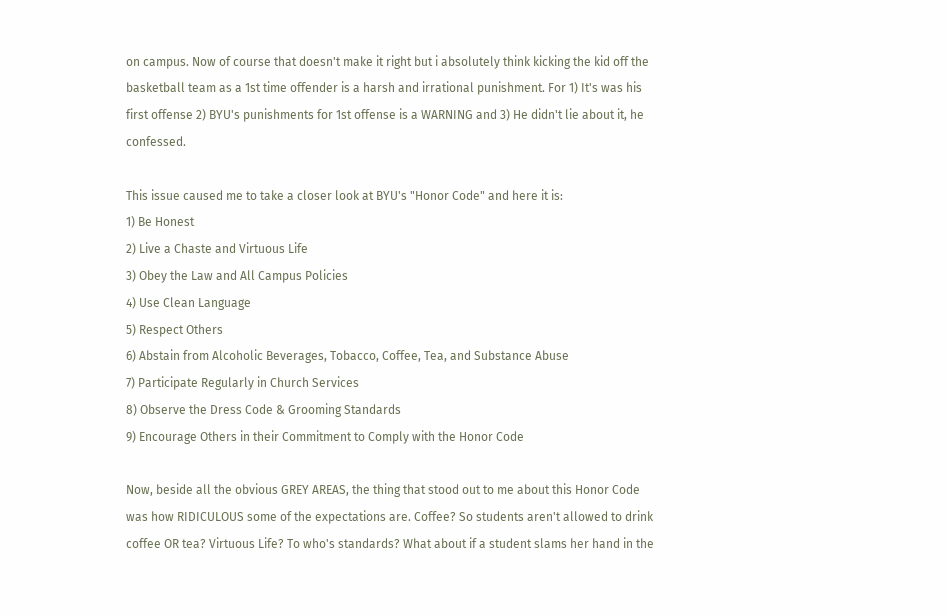on campus. Now of course that doesn't make it right but i absolutely think kicking the kid off the basketball team as a 1st time offender is a harsh and irrational punishment. For 1) It's was his first offense 2) BYU's punishments for 1st offense is a WARNING and 3) He didn't lie about it, he confessed.

This issue caused me to take a closer look at BYU's "Honor Code" and here it is:
1) Be Honest
2) Live a Chaste and Virtuous Life
3) Obey the Law and All Campus Policies
4) Use Clean Language
5) Respect Others
6) Abstain from Alcoholic Beverages, Tobacco, Coffee, Tea, and Substance Abuse
7) Participate Regularly in Church Services
8) Observe the Dress Code & Grooming Standards
9) Encourage Others in their Commitment to Comply with the Honor Code

Now, beside all the obvious GREY AREAS, the thing that stood out to me about this Honor Code was how RIDICULOUS some of the expectations are. Coffee? So students aren't allowed to drink coffee OR tea? Virtuous Life? To who's standards? What about if a student slams her hand in the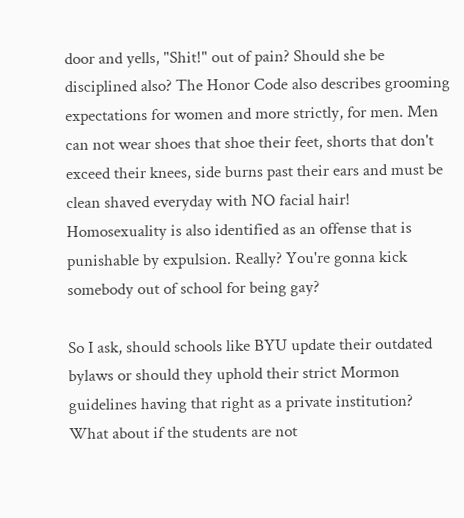door and yells, "Shit!" out of pain? Should she be disciplined also? The Honor Code also describes grooming expectations for women and more strictly, for men. Men can not wear shoes that shoe their feet, shorts that don't exceed their knees, side burns past their ears and must be clean shaved everyday with NO facial hair! Homosexuality is also identified as an offense that is punishable by expulsion. Really? You're gonna kick somebody out of school for being gay?

So I ask, should schools like BYU update their outdated bylaws or should they uphold their strict Mormon guidelines having that right as a private institution? What about if the students are not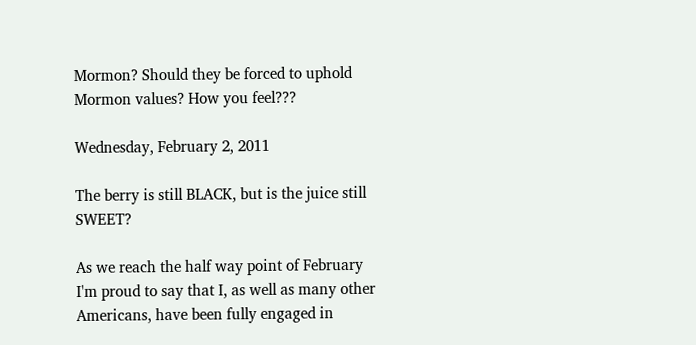Mormon? Should they be forced to uphold Mormon values? How you feel???

Wednesday, February 2, 2011

The berry is still BLACK, but is the juice still SWEET?

As we reach the half way point of February I'm proud to say that I, as well as many other Americans, have been fully engaged in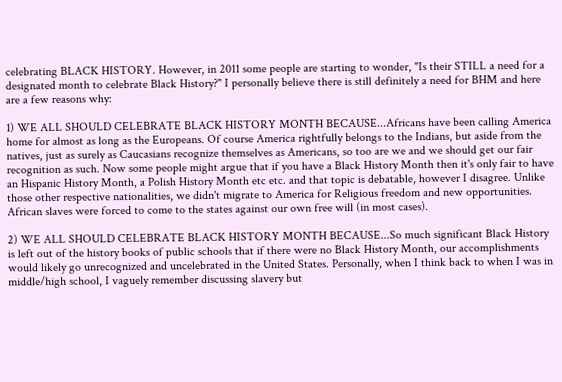celebrating BLACK HISTORY. However, in 2011 some people are starting to wonder, "Is their STILL a need for a designated month to celebrate Black History?" I personally believe there is still definitely a need for BHM and here are a few reasons why:

1) WE ALL SHOULD CELEBRATE BLACK HISTORY MONTH BECAUSE...Africans have been calling America home for almost as long as the Europeans. Of course America rightfully belongs to the Indians, but aside from the natives, just as surely as Caucasians recognize themselves as Americans, so too are we and we should get our fair recognition as such. Now some people might argue that if you have a Black History Month then it's only fair to have an Hispanic History Month, a Polish History Month etc etc. and that topic is debatable, however I disagree. Unlike those other respective nationalities, we didn't migrate to America for Religious freedom and new opportunities. African slaves were forced to come to the states against our own free will (in most cases).

2) WE ALL SHOULD CELEBRATE BLACK HISTORY MONTH BECAUSE...So much significant Black History is left out of the history books of public schools that if there were no Black History Month, our accomplishments would likely go unrecognized and uncelebrated in the United States. Personally, when I think back to when I was in middle/high school, I vaguely remember discussing slavery but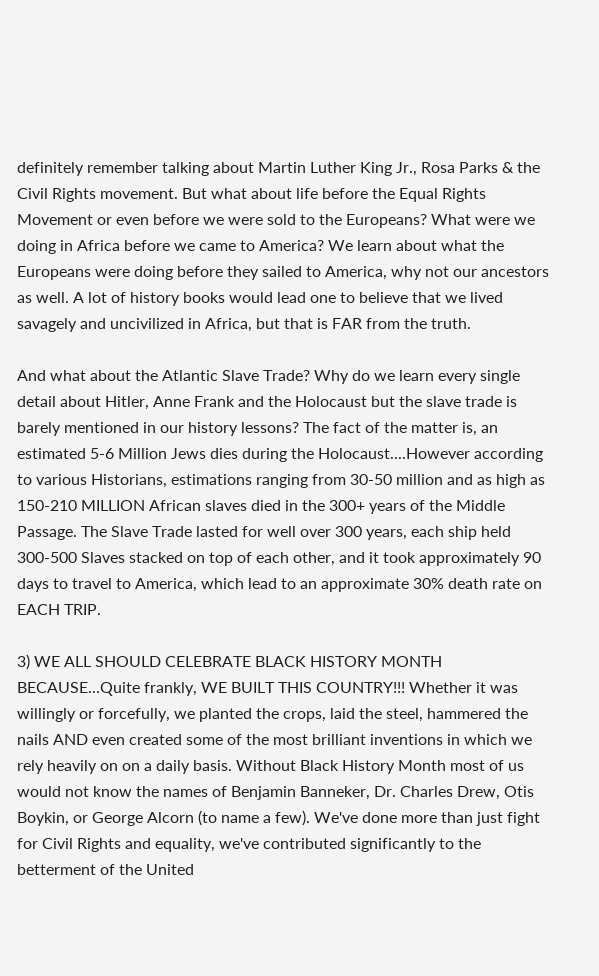definitely remember talking about Martin Luther King Jr., Rosa Parks & the Civil Rights movement. But what about life before the Equal Rights Movement or even before we were sold to the Europeans? What were we doing in Africa before we came to America? We learn about what the Europeans were doing before they sailed to America, why not our ancestors as well. A lot of history books would lead one to believe that we lived savagely and uncivilized in Africa, but that is FAR from the truth.

And what about the Atlantic Slave Trade? Why do we learn every single detail about Hitler, Anne Frank and the Holocaust but the slave trade is barely mentioned in our history lessons? The fact of the matter is, an estimated 5-6 Million Jews dies during the Holocaust....However according to various Historians, estimations ranging from 30-50 million and as high as 150-210 MILLION African slaves died in the 300+ years of the Middle Passage. The Slave Trade lasted for well over 300 years, each ship held 300-500 Slaves stacked on top of each other, and it took approximately 90 days to travel to America, which lead to an approximate 30% death rate on EACH TRIP.

3) WE ALL SHOULD CELEBRATE BLACK HISTORY MONTH BECAUSE...Quite frankly, WE BUILT THIS COUNTRY!!! Whether it was willingly or forcefully, we planted the crops, laid the steel, hammered the nails AND even created some of the most brilliant inventions in which we rely heavily on on a daily basis. Without Black History Month most of us would not know the names of Benjamin Banneker, Dr. Charles Drew, Otis Boykin, or George Alcorn (to name a few). We've done more than just fight for Civil Rights and equality, we've contributed significantly to the betterment of the United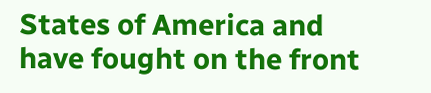States of America and have fought on the front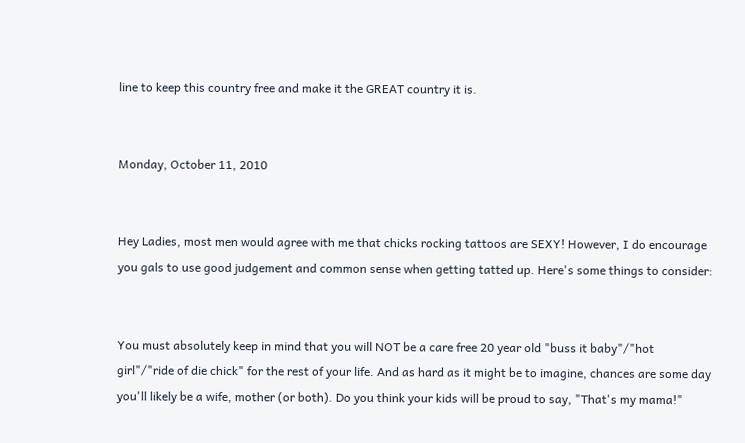line to keep this country free and make it the GREAT country it is.


Monday, October 11, 2010


Hey Ladies, most men would agree with me that chicks rocking tattoos are SEXY! However, I do encourage you gals to use good judgement and common sense when getting tatted up. Here's some things to consider:


You must absolutely keep in mind that you will NOT be a care free 20 year old "buss it baby"/"hot girl"/"ride of die chick" for the rest of your life. And as hard as it might be to imagine, chances are some day you'll likely be a wife, mother (or both). Do you think your kids will be proud to say, "That's my mama!"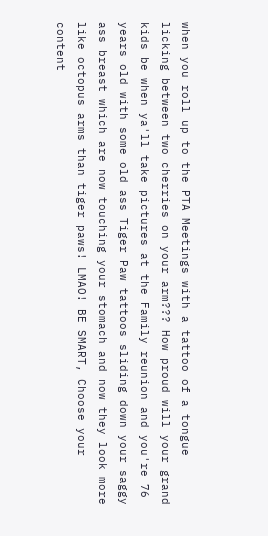when you roll up to the PTA Meetings with a tattoo of a tongue licking between two cherries on your arm??? How proud will your grand kids be when ya'll take pictures at the Family reunion and you're 76 years old with some old ass Tiger Paw tattoos sliding down your saggy ass breast which are now touching your stomach and now they look more like octopus arms than tiger paws! LMAO! BE SMART, Choose your content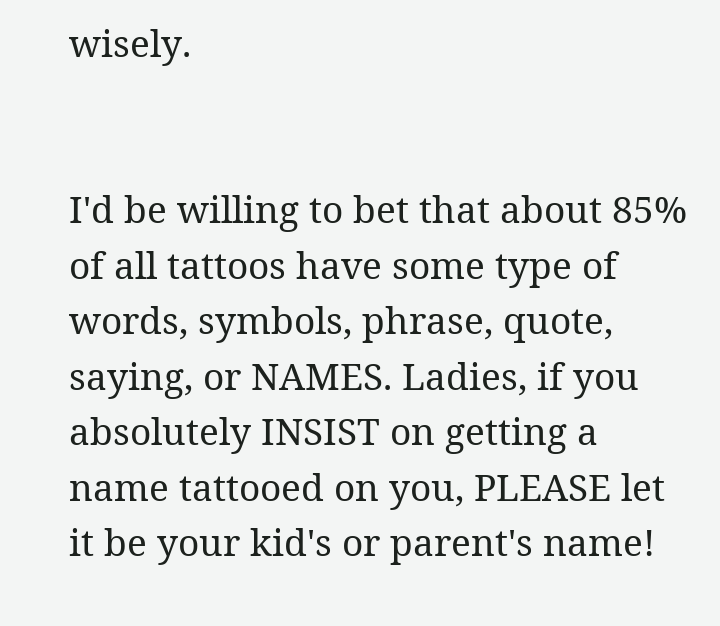wisely.


I'd be willing to bet that about 85% of all tattoos have some type of words, symbols, phrase, quote, saying, or NAMES. Ladies, if you absolutely INSIST on getting a name tattooed on you, PLEASE let it be your kid's or parent's name!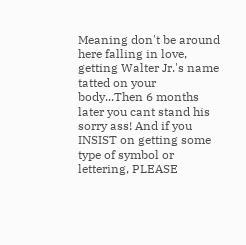Meaning don't be around here falling in love, getting Walter Jr.'s name tatted on your body...Then 6 months later you cant stand his sorry ass! And if you INSIST on getting some type of symbol or lettering, PLEASE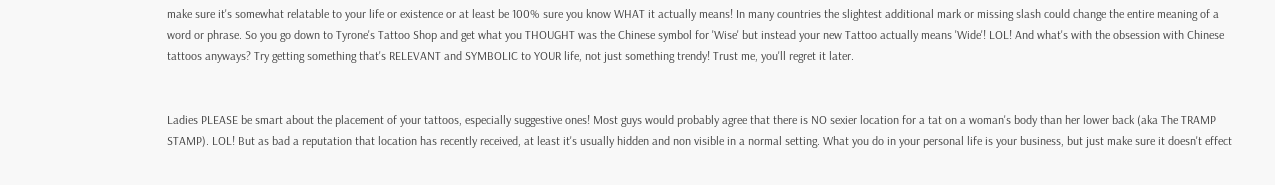make sure it's somewhat relatable to your life or existence or at least be 100% sure you know WHAT it actually means! In many countries the slightest additional mark or missing slash could change the entire meaning of a word or phrase. So you go down to Tyrone's Tattoo Shop and get what you THOUGHT was the Chinese symbol for 'Wise' but instead your new Tattoo actually means 'Wide'! LOL! And what's with the obsession with Chinese tattoos anyways? Try getting something that's RELEVANT and SYMBOLIC to YOUR life, not just something trendy! Trust me, you'll regret it later.


Ladies PLEASE be smart about the placement of your tattoos, especially suggestive ones! Most guys would probably agree that there is NO sexier location for a tat on a woman's body than her lower back (aka The TRAMP STAMP). LOL! But as bad a reputation that location has recently received, at least it's usually hidden and non visible in a normal setting. What you do in your personal life is your business, but just make sure it doesn't effect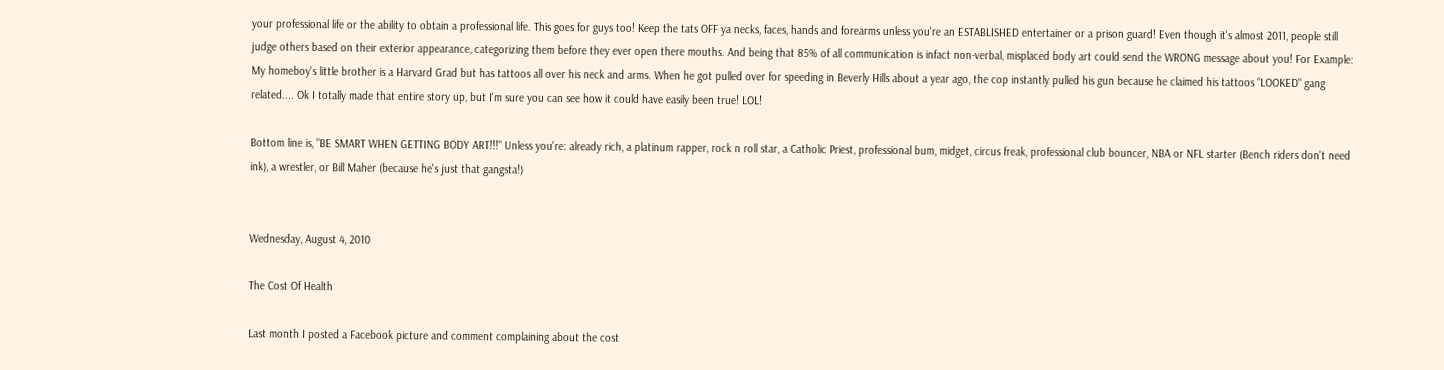your professional life or the ability to obtain a professional life. This goes for guys too! Keep the tats OFF ya necks, faces, hands and forearms unless you're an ESTABLISHED entertainer or a prison guard! Even though it's almost 2011, people still judge others based on their exterior appearance, categorizing them before they ever open there mouths. And being that 85% of all communication is infact non-verbal, misplaced body art could send the WRONG message about you! For Example: My homeboy's little brother is a Harvard Grad but has tattoos all over his neck and arms. When he got pulled over for speeding in Beverly Hills about a year ago, the cop instantly pulled his gun because he claimed his tattoos "LOOKED" gang related.... Ok I totally made that entire story up, but I'm sure you can see how it could have easily been true! LOL!

Bottom line is, "BE SMART WHEN GETTING BODY ART!!!" Unless you're: already rich, a platinum rapper, rock n roll star, a Catholic Priest, professional bum, midget, circus freak, professional club bouncer, NBA or NFL starter (Bench riders don't need ink), a wrestler, or Bill Maher (because he's just that gangsta!)


Wednesday, August 4, 2010

The Cost Of Health

Last month I posted a Facebook picture and comment complaining about the cost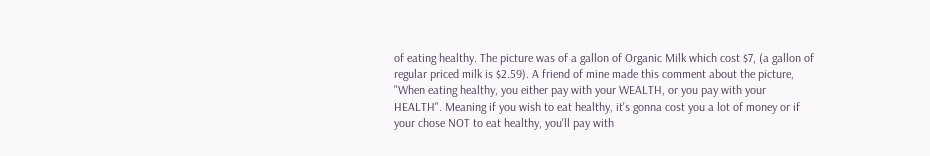of eating healthy. The picture was of a gallon of Organic Milk which cost $7, (a gallon of regular priced milk is $2.59). A friend of mine made this comment about the picture, "When eating healthy, you either pay with your WEALTH, or you pay with your HEALTH". Meaning if you wish to eat healthy, it's gonna cost you a lot of money or if your chose NOT to eat healthy, you'll pay with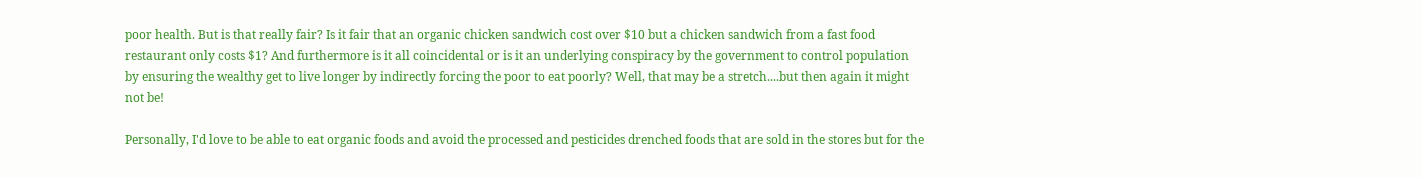poor health. But is that really fair? Is it fair that an organic chicken sandwich cost over $10 but a chicken sandwich from a fast food restaurant only costs $1? And furthermore is it all coincidental or is it an underlying conspiracy by the government to control population by ensuring the wealthy get to live longer by indirectly forcing the poor to eat poorly? Well, that may be a stretch....but then again it might not be!

Personally, I'd love to be able to eat organic foods and avoid the processed and pesticides drenched foods that are sold in the stores but for the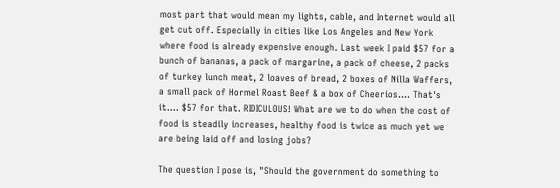most part that would mean my lights, cable, and Internet would all get cut off. Especially in cities like Los Angeles and New York where food is already expensive enough. Last week I paid $57 for a bunch of bananas, a pack of margarine, a pack of cheese, 2 packs of turkey lunch meat, 2 loaves of bread, 2 boxes of Nilla Waffers, a small pack of Hormel Roast Beef & a box of Cheerios.... That's it.... $57 for that. RIDICULOUS! What are we to do when the cost of food is steadily increases, healthy food is twice as much yet we are being laid off and losing jobs?

The question I pose is, "Should the government do something to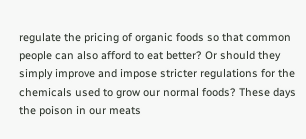regulate the pricing of organic foods so that common people can also afford to eat better? Or should they simply improve and impose stricter regulations for the chemicals used to grow our normal foods? These days the poison in our meats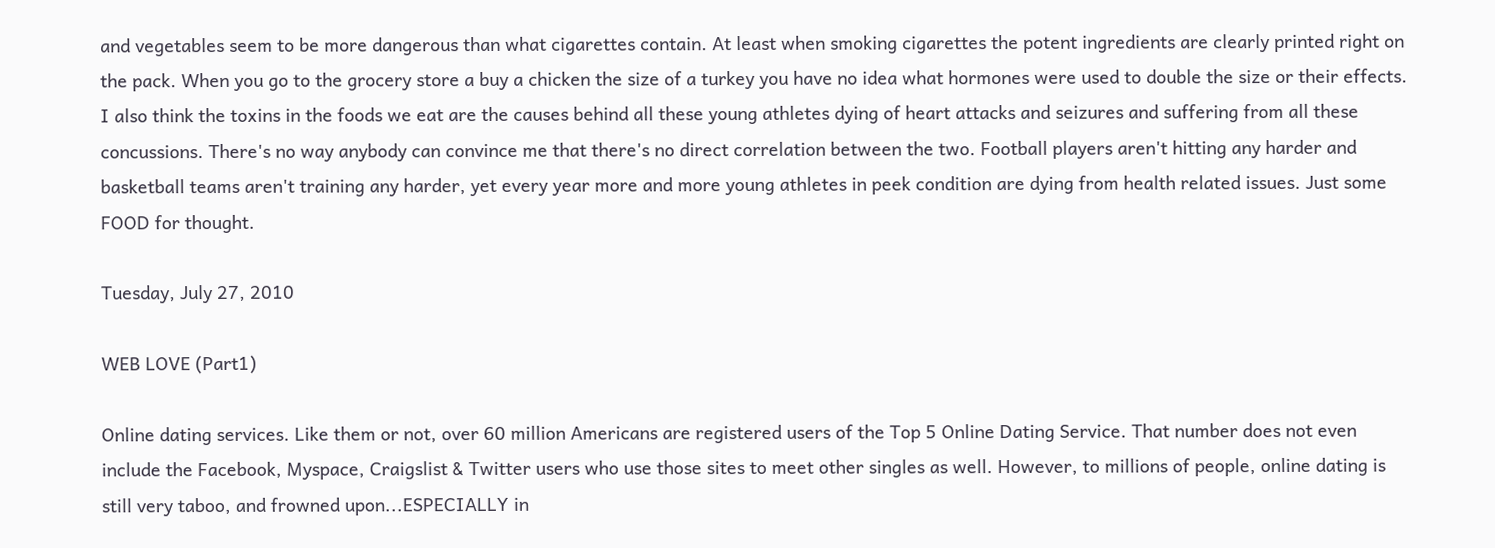and vegetables seem to be more dangerous than what cigarettes contain. At least when smoking cigarettes the potent ingredients are clearly printed right on the pack. When you go to the grocery store a buy a chicken the size of a turkey you have no idea what hormones were used to double the size or their effects. I also think the toxins in the foods we eat are the causes behind all these young athletes dying of heart attacks and seizures and suffering from all these concussions. There's no way anybody can convince me that there's no direct correlation between the two. Football players aren't hitting any harder and basketball teams aren't training any harder, yet every year more and more young athletes in peek condition are dying from health related issues. Just some FOOD for thought.

Tuesday, July 27, 2010

WEB LOVE (Part1)

Online dating services. Like them or not, over 60 million Americans are registered users of the Top 5 Online Dating Service. That number does not even include the Facebook, Myspace, Craigslist & Twitter users who use those sites to meet other singles as well. However, to millions of people, online dating is still very taboo, and frowned upon...ESPECIALLY in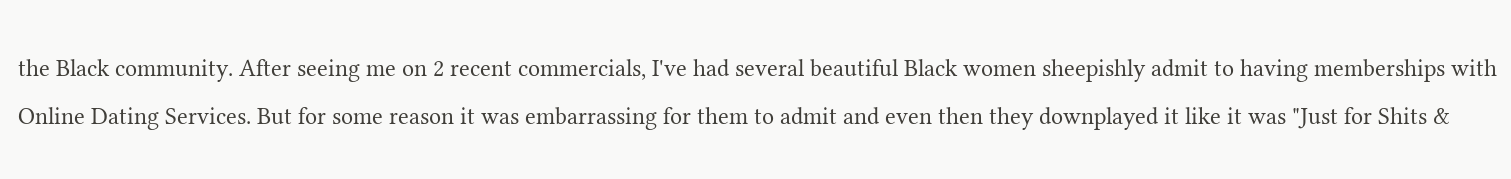the Black community. After seeing me on 2 recent commercials, I've had several beautiful Black women sheepishly admit to having memberships with Online Dating Services. But for some reason it was embarrassing for them to admit and even then they downplayed it like it was "Just for Shits &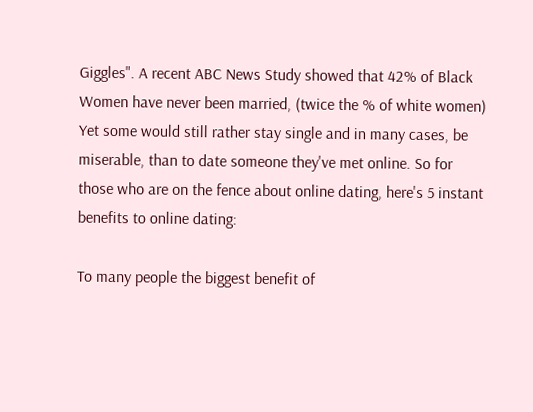Giggles". A recent ABC News Study showed that 42% of Black Women have never been married, (twice the % of white women) Yet some would still rather stay single and in many cases, be miserable, than to date someone they've met online. So for those who are on the fence about online dating, here's 5 instant benefits to online dating:

To many people the biggest benefit of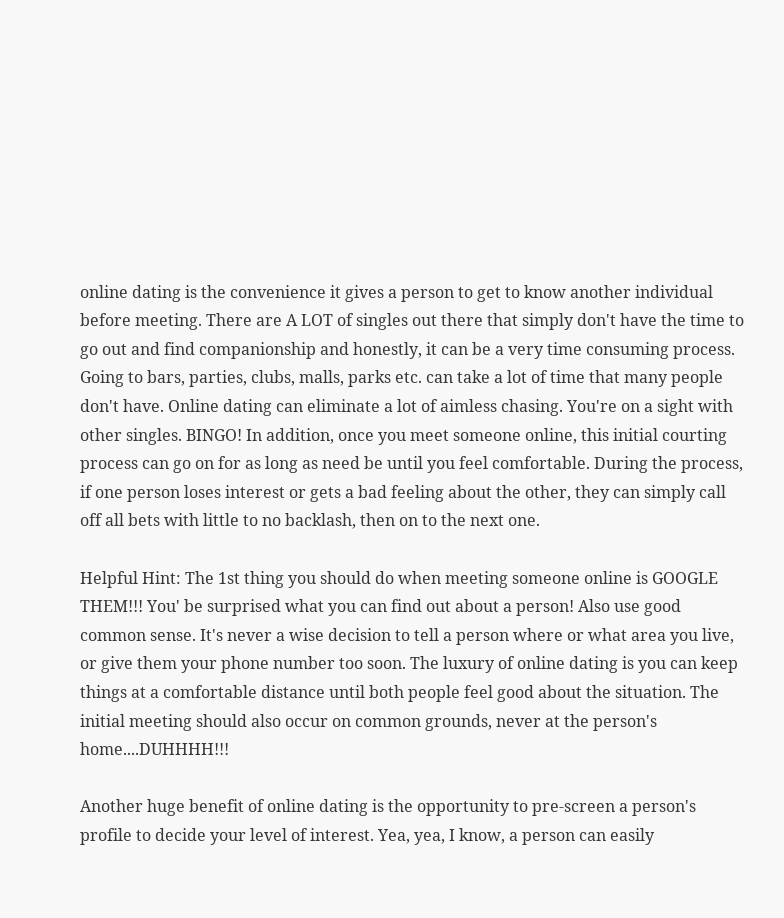online dating is the convenience it gives a person to get to know another individual before meeting. There are A LOT of singles out there that simply don't have the time to go out and find companionship and honestly, it can be a very time consuming process. Going to bars, parties, clubs, malls, parks etc. can take a lot of time that many people don't have. Online dating can eliminate a lot of aimless chasing. You're on a sight with other singles. BINGO! In addition, once you meet someone online, this initial courting process can go on for as long as need be until you feel comfortable. During the process, if one person loses interest or gets a bad feeling about the other, they can simply call off all bets with little to no backlash, then on to the next one.

Helpful Hint: The 1st thing you should do when meeting someone online is GOOGLE THEM!!! You' be surprised what you can find out about a person! Also use good common sense. It's never a wise decision to tell a person where or what area you live, or give them your phone number too soon. The luxury of online dating is you can keep things at a comfortable distance until both people feel good about the situation. The initial meeting should also occur on common grounds, never at the person's home....DUHHHH!!!

Another huge benefit of online dating is the opportunity to pre-screen a person's profile to decide your level of interest. Yea, yea, I know, a person can easily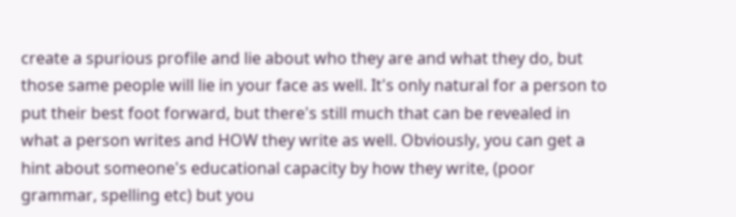create a spurious profile and lie about who they are and what they do, but those same people will lie in your face as well. It's only natural for a person to put their best foot forward, but there's still much that can be revealed in what a person writes and HOW they write as well. Obviously, you can get a hint about someone's educational capacity by how they write, (poor grammar, spelling etc) but you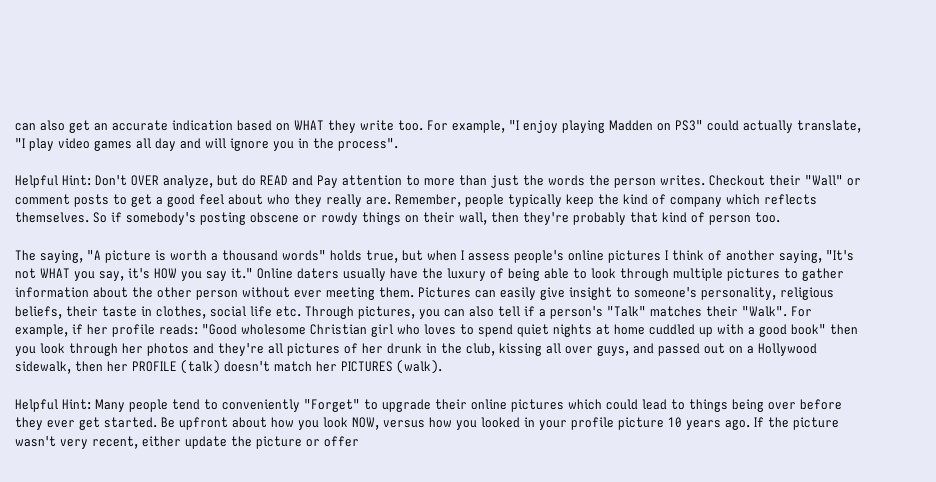can also get an accurate indication based on WHAT they write too. For example, "I enjoy playing Madden on PS3" could actually translate, "I play video games all day and will ignore you in the process".

Helpful Hint: Don't OVER analyze, but do READ and Pay attention to more than just the words the person writes. Checkout their "Wall" or comment posts to get a good feel about who they really are. Remember, people typically keep the kind of company which reflects themselves. So if somebody's posting obscene or rowdy things on their wall, then they're probably that kind of person too.

The saying, "A picture is worth a thousand words" holds true, but when I assess people's online pictures I think of another saying, "It's not WHAT you say, it's HOW you say it." Online daters usually have the luxury of being able to look through multiple pictures to gather information about the other person without ever meeting them. Pictures can easily give insight to someone's personality, religious beliefs, their taste in clothes, social life etc. Through pictures, you can also tell if a person's "Talk" matches their "Walk". For example, if her profile reads: "Good wholesome Christian girl who loves to spend quiet nights at home cuddled up with a good book" then you look through her photos and they're all pictures of her drunk in the club, kissing all over guys, and passed out on a Hollywood sidewalk, then her PROFILE (talk) doesn't match her PICTURES (walk).

Helpful Hint: Many people tend to conveniently "Forget" to upgrade their online pictures which could lead to things being over before they ever get started. Be upfront about how you look NOW, versus how you looked in your profile picture 10 years ago. If the picture wasn't very recent, either update the picture or offer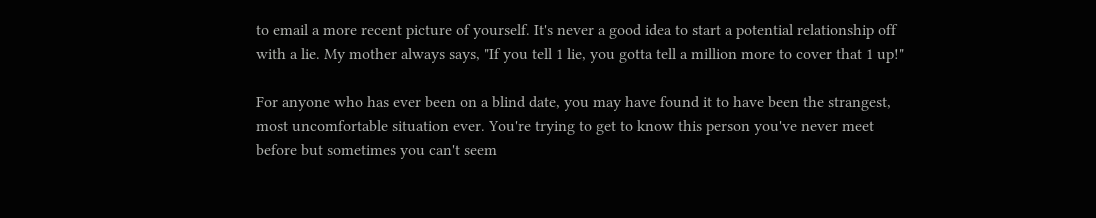to email a more recent picture of yourself. It's never a good idea to start a potential relationship off with a lie. My mother always says, "If you tell 1 lie, you gotta tell a million more to cover that 1 up!"

For anyone who has ever been on a blind date, you may have found it to have been the strangest, most uncomfortable situation ever. You're trying to get to know this person you've never meet before but sometimes you can't seem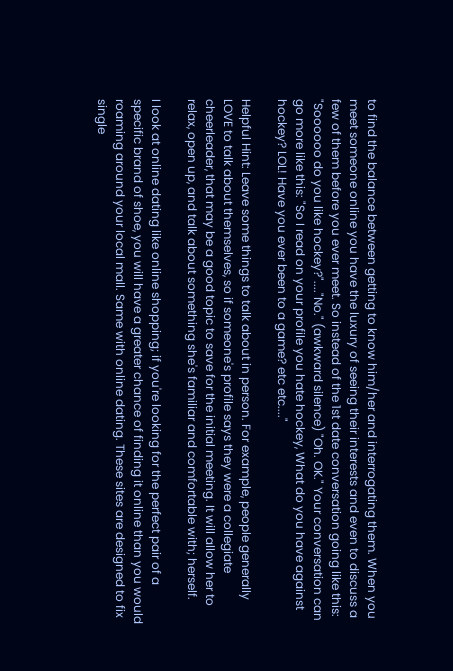to find the balance between getting to know him/her and interrogating them. When you meet someone online you have the luxury of seeing their interests and even to discuss a few of them before you ever meet. So instead of the 1st date conversation going like this: "Soooooo do you like hockey?"...."No." (awkward silence) "Oh. OK." Your conversation can go more like this: "So I read on your profile you hate hockey, What do you have against hockey? LOL! Have you ever been to a game? etc etc...."

Helpful Hint: Leave some things to talk about in person. For example, people generally LOVE to talk about themselves, so if someone's profile says they were a collegiate cheerleader, that may be a good topic to save for the initial meeting. It will allow her to relax, open up, and talk about something she's familiar and comfortable with; herself.

I look at online dating like online shopping; if you're looking for the perfect pair of a specific brand of shoe, you will have a greater chance of finding it online than you would roaming around your local mall. Same with online dating. These sites are designed to fix single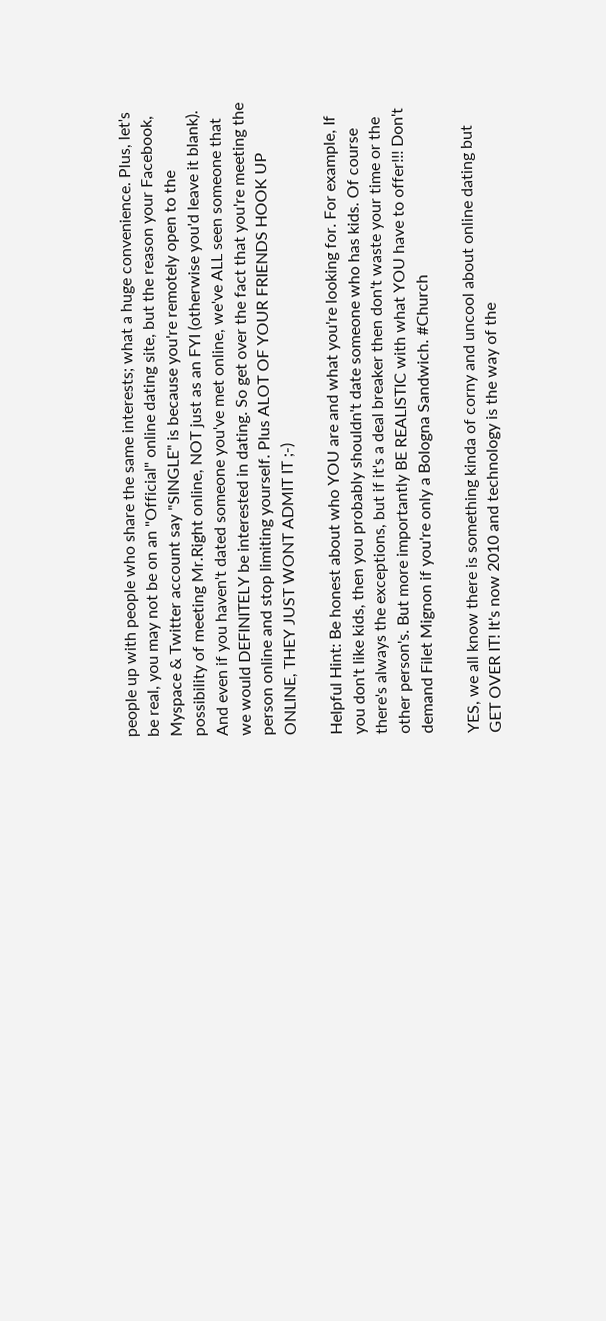people up with people who share the same interests; what a huge convenience. Plus, let's be real, you may not be on an "Official" online dating site, but the reason your Facebook, Myspace & Twitter account say "SINGLE" is because you're remotely open to the possibility of meeting Mr.Right online, NOT just as an FYI (otherwise you'd leave it blank). And even if you haven't dated someone you've met online, we've ALL seen someone that we would DEFINITELY be interested in dating. So get over the fact that you're meeting the person online and stop limiting yourself. Plus ALOT OF YOUR FRIENDS HOOK UP ONLINE, THEY JUST WONT ADMIT IT ;-)

Helpful Hint: Be honest about who YOU are and what you're looking for. For example, If you don't like kids, then you probably shouldn't date someone who has kids. Of course there's always the exceptions, but if it's a deal breaker then don't waste your time or the other person's. But more importantly BE REALISTIC with what YOU have to offer!!! Don't demand Filet Mignon if you're only a Bologna Sandwich. #Church

YES, we all know there is something kinda of corny and uncool about online dating but GET OVER IT! It's now 2010 and technology is the way of the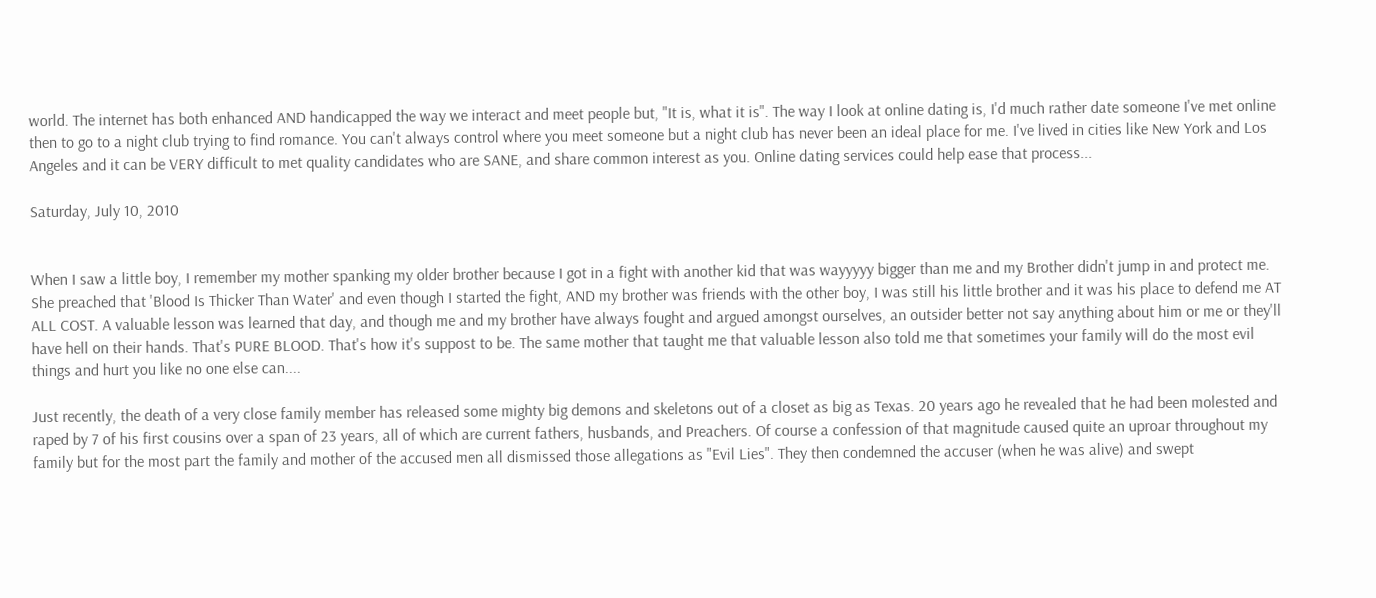world. The internet has both enhanced AND handicapped the way we interact and meet people but, "It is, what it is". The way I look at online dating is, I'd much rather date someone I've met online then to go to a night club trying to find romance. You can't always control where you meet someone but a night club has never been an ideal place for me. I've lived in cities like New York and Los Angeles and it can be VERY difficult to met quality candidates who are SANE, and share common interest as you. Online dating services could help ease that process...

Saturday, July 10, 2010


When I saw a little boy, I remember my mother spanking my older brother because I got in a fight with another kid that was wayyyyy bigger than me and my Brother didn't jump in and protect me. She preached that 'Blood Is Thicker Than Water' and even though I started the fight, AND my brother was friends with the other boy, I was still his little brother and it was his place to defend me AT ALL COST. A valuable lesson was learned that day, and though me and my brother have always fought and argued amongst ourselves, an outsider better not say anything about him or me or they'll have hell on their hands. That's PURE BLOOD. That's how it's suppost to be. The same mother that taught me that valuable lesson also told me that sometimes your family will do the most evil things and hurt you like no one else can....

Just recently, the death of a very close family member has released some mighty big demons and skeletons out of a closet as big as Texas. 20 years ago he revealed that he had been molested and raped by 7 of his first cousins over a span of 23 years, all of which are current fathers, husbands, and Preachers. Of course a confession of that magnitude caused quite an uproar throughout my family but for the most part the family and mother of the accused men all dismissed those allegations as "Evil Lies". They then condemned the accuser (when he was alive) and swept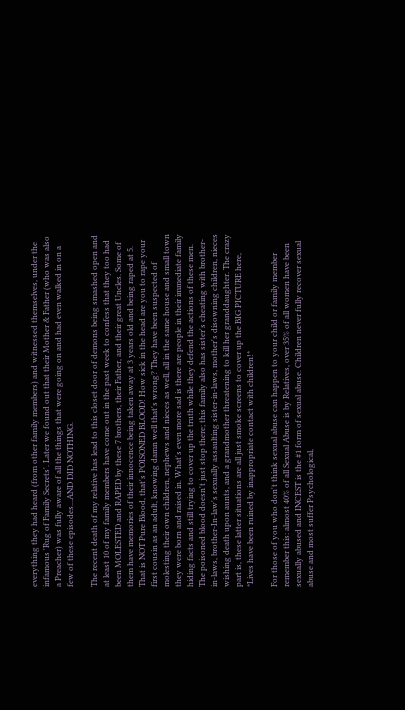everything they had heard (from other family members) and witnessed themselves, under the infamous 'Rug of Family Secrets'. Later we found out that their Mother & Father (who was also a Preacher) was fully aware of all the things that were going on and had even walked in on a few of these episodes...AND DID NOTHING.

The recent death of my relative has lead to this closet door of demons being smashed open and at least 10 of my family members have come out in the past week to confess that they too had been MOLESTED and RAPED by these 7 brothers, their Father, and their great Uncles. Some of them have memories of their innocence being taken away at 3 years old and being raped at 5. That is NOT Pure Blood, that's POISONED BLOOD! How sick in the head are you to rape your first cousin as an adult, knowing damn well that's wrong? They have been suspected of molesting their own children, nephews and nieces as well, all in the same house and small town they were born and raised in. What's even more sad is there are people in their immediate family hiding facts and still trying to cover up the truth while they defend the actions of these men. The poisoned blood doesn't just stop there; this family also has sister's cheating with brother-in-laws, brother-In-law's sexually assaulting sister-in-laws, mother's disowning children, nieces wishing death upon aunts, and a grandmother threatening to kill her granddaughter. The crazy part is, these latter situations are all just smoke screens to cover up the BIG PICTURE here, *Lives have been ruined by inappropriate contact with children!*

For those of you who don't think sexual abuse can happen to your child or family member remember this: almost 40% of all Sexual Abuse is by Relatives, over 35% of all women have been sexually abused and INCEST is the #1 form of sexual abuse. Children never fully recover sexual abuse and most suffer Psychological,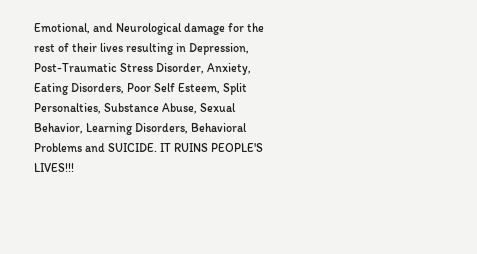Emotional, and Neurological damage for the rest of their lives resulting in Depression, Post-Traumatic Stress Disorder, Anxiety, Eating Disorders, Poor Self Esteem, Split Personalties, Substance Abuse, Sexual Behavior, Learning Disorders, Behavioral Problems and SUICIDE. IT RUINS PEOPLE'S LIVES!!!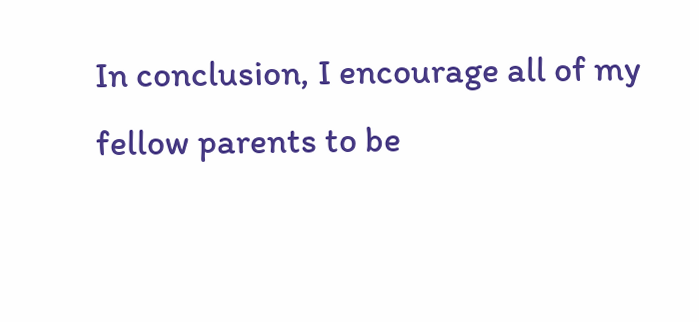In conclusion, I encourage all of my fellow parents to be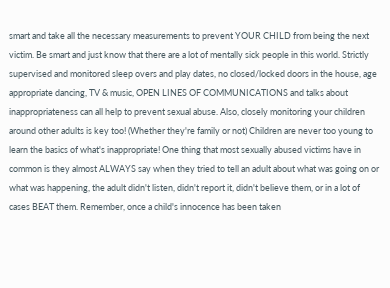smart and take all the necessary measurements to prevent YOUR CHILD from being the next victim. Be smart and just know that there are a lot of mentally sick people in this world. Strictly supervised and monitored sleep overs and play dates, no closed/locked doors in the house, age appropriate dancing, TV & music, OPEN LINES OF COMMUNICATIONS and talks about inappropriateness can all help to prevent sexual abuse. Also, closely monitoring your children around other adults is key too! (Whether they're family or not) Children are never too young to learn the basics of what's inappropriate! One thing that most sexually abused victims have in common is they almost ALWAYS say when they tried to tell an adult about what was going on or what was happening, the adult didn't listen, didn't report it, didn't believe them, or in a lot of cases BEAT them. Remember, once a child's innocence has been taken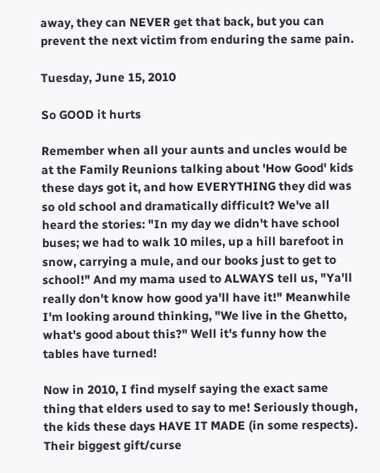away, they can NEVER get that back, but you can prevent the next victim from enduring the same pain.

Tuesday, June 15, 2010

So GOOD it hurts

Remember when all your aunts and uncles would be at the Family Reunions talking about 'How Good' kids these days got it, and how EVERYTHING they did was so old school and dramatically difficult? We've all heard the stories: "In my day we didn't have school buses; we had to walk 10 miles, up a hill barefoot in snow, carrying a mule, and our books just to get to school!" And my mama used to ALWAYS tell us, "Ya'll really don't know how good ya'll have it!" Meanwhile I'm looking around thinking, "We live in the Ghetto, what's good about this?" Well it's funny how the tables have turned!

Now in 2010, I find myself saying the exact same thing that elders used to say to me! Seriously though, the kids these days HAVE IT MADE (in some respects). Their biggest gift/curse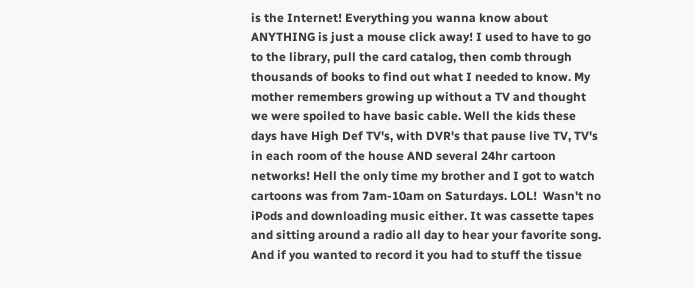is the Internet! Everything you wanna know about ANYTHING is just a mouse click away! I used to have to go to the library, pull the card catalog, then comb through thousands of books to find out what I needed to know. My mother remembers growing up without a TV and thought we were spoiled to have basic cable. Well the kids these days have High Def TV's, with DVR's that pause live TV, TV's in each room of the house AND several 24hr cartoon networks! Hell the only time my brother and I got to watch cartoons was from 7am-10am on Saturdays. LOL!  Wasn't no iPods and downloading music either. It was cassette tapes and sitting around a radio all day to hear your favorite song. And if you wanted to record it you had to stuff the tissue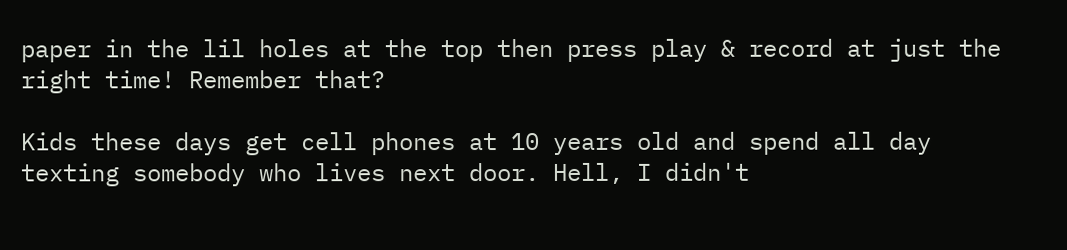paper in the lil holes at the top then press play & record at just the right time! Remember that?

Kids these days get cell phones at 10 years old and spend all day texting somebody who lives next door. Hell, I didn't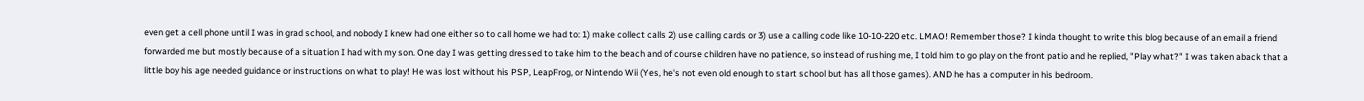even get a cell phone until I was in grad school, and nobody I knew had one either so to call home we had to: 1) make collect calls 2) use calling cards or 3) use a calling code like 10-10-220 etc. LMAO! Remember those? I kinda thought to write this blog because of an email a friend forwarded me but mostly because of a situation I had with my son. One day I was getting dressed to take him to the beach and of course children have no patience, so instead of rushing me, I told him to go play on the front patio and he replied, "Play what?" I was taken aback that a little boy his age needed guidance or instructions on what to play! He was lost without his PSP, LeapFrog, or Nintendo Wii (Yes, he's not even old enough to start school but has all those games). AND he has a computer in his bedroom.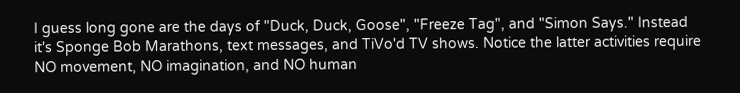I guess long gone are the days of "Duck, Duck, Goose", "Freeze Tag", and "Simon Says." Instead it's Sponge Bob Marathons, text messages, and TiVo'd TV shows. Notice the latter activities require NO movement, NO imagination, and NO human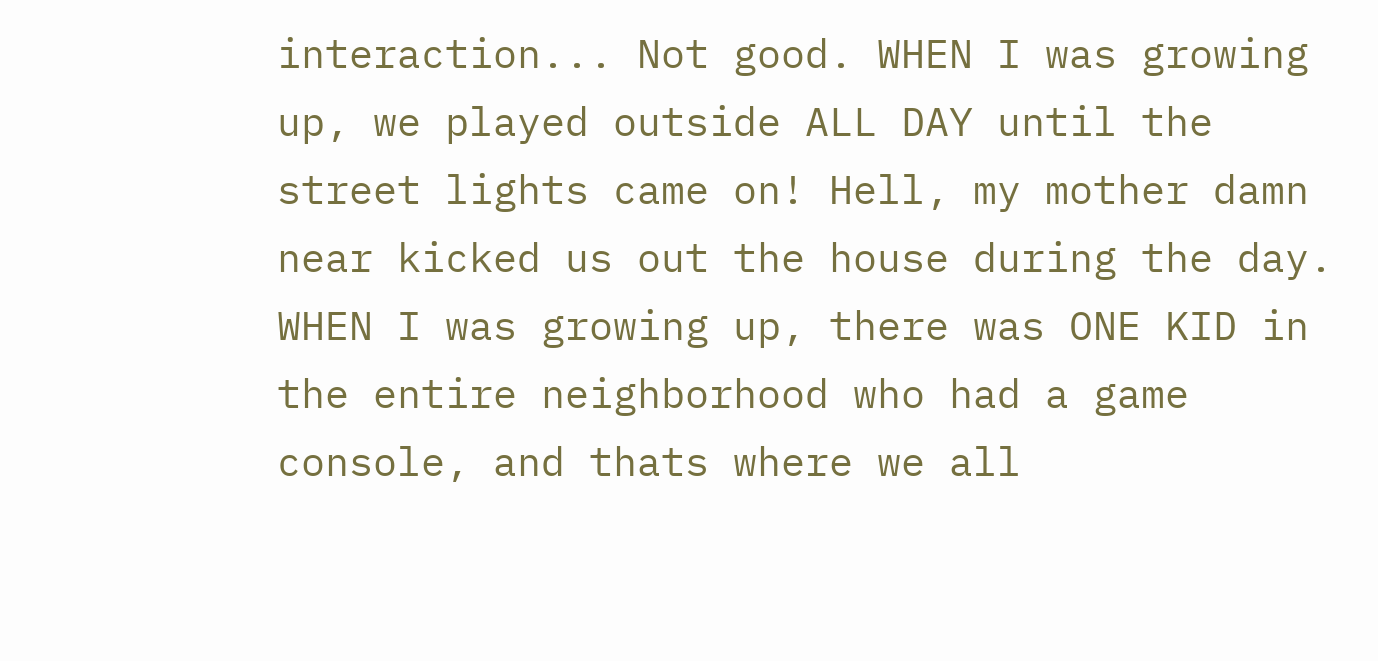interaction... Not good. WHEN I was growing up, we played outside ALL DAY until the street lights came on! Hell, my mother damn near kicked us out the house during the day. WHEN I was growing up, there was ONE KID in the entire neighborhood who had a game console, and thats where we all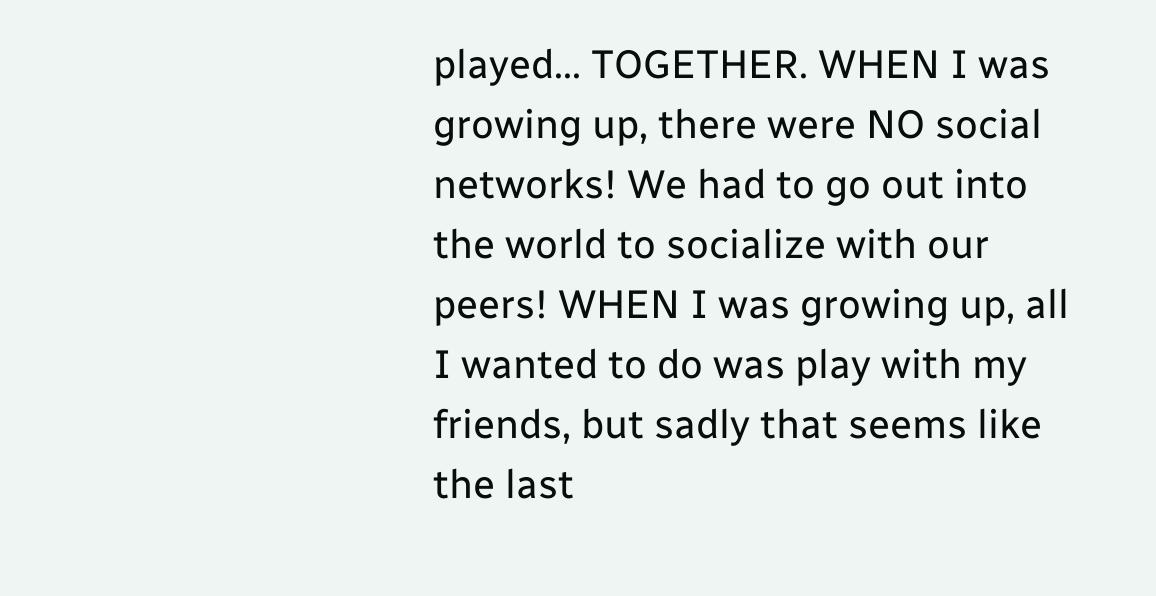played... TOGETHER. WHEN I was growing up, there were NO social networks! We had to go out into the world to socialize with our peers! WHEN I was growing up, all I wanted to do was play with my friends, but sadly that seems like the last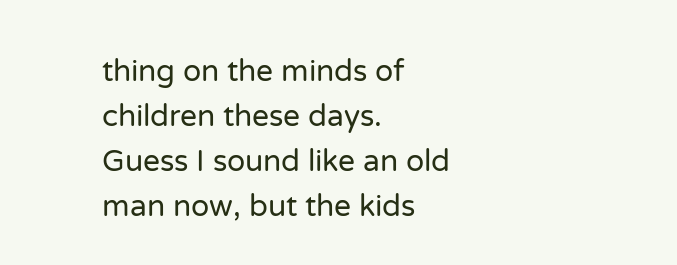thing on the minds of children these days. Guess I sound like an old man now, but the kids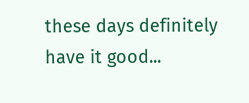these days definitely have it good...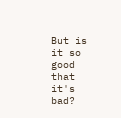But is it so good that it's bad?